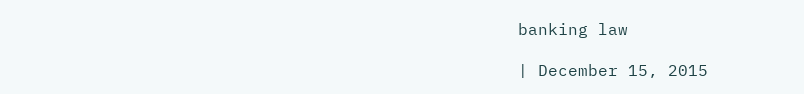banking law

| December 15, 2015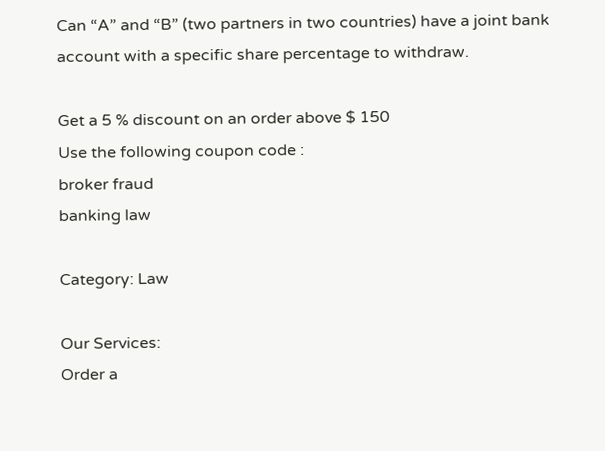Can “A” and “B” (two partners in two countries) have a joint bank account with a specific share percentage to withdraw.

Get a 5 % discount on an order above $ 150
Use the following coupon code :
broker fraud
banking law

Category: Law

Our Services:
Order a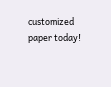customized paper today!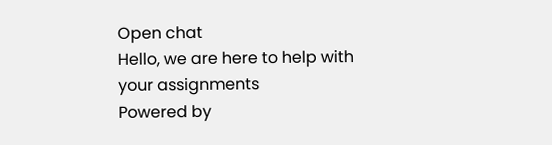Open chat
Hello, we are here to help with your assignments
Powered by